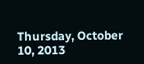Thursday, October 10, 2013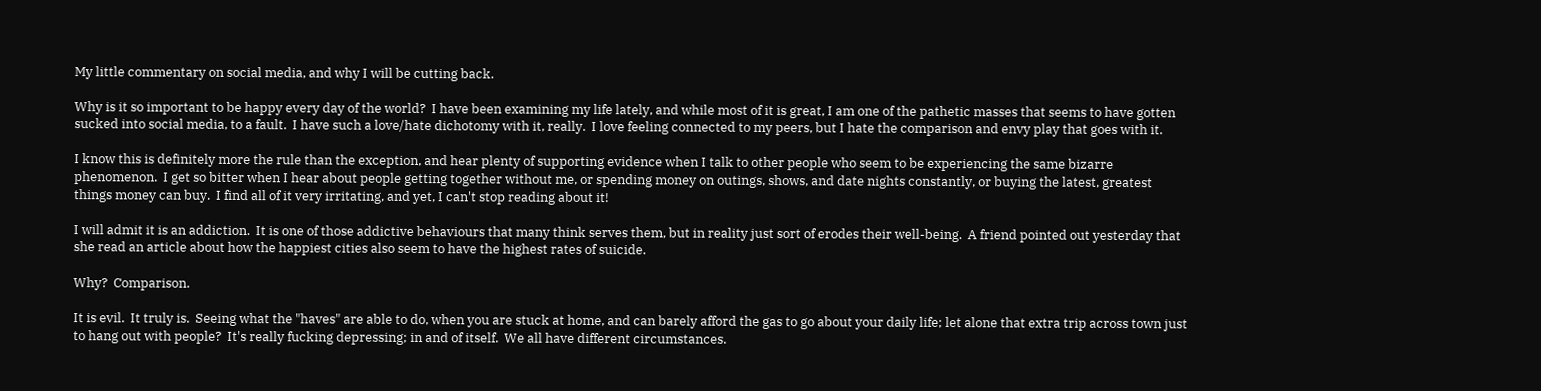My little commentary on social media, and why I will be cutting back.

Why is it so important to be happy every day of the world?  I have been examining my life lately, and while most of it is great, I am one of the pathetic masses that seems to have gotten sucked into social media, to a fault.  I have such a love/hate dichotomy with it, really.  I love feeling connected to my peers, but I hate the comparison and envy play that goes with it.

I know this is definitely more the rule than the exception, and hear plenty of supporting evidence when I talk to other people who seem to be experiencing the same bizarre phenomenon.  I get so bitter when I hear about people getting together without me, or spending money on outings, shows, and date nights constantly, or buying the latest, greatest things money can buy.  I find all of it very irritating, and yet, I can't stop reading about it!

I will admit it is an addiction.  It is one of those addictive behaviours that many think serves them, but in reality just sort of erodes their well-being.  A friend pointed out yesterday that she read an article about how the happiest cities also seem to have the highest rates of suicide.

Why?  Comparison.

It is evil.  It truly is.  Seeing what the "haves" are able to do, when you are stuck at home, and can barely afford the gas to go about your daily life; let alone that extra trip across town just to hang out with people?  It's really fucking depressing; in and of itself.  We all have different circumstances.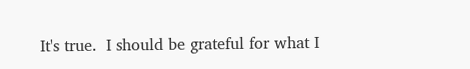It's true.  I should be grateful for what I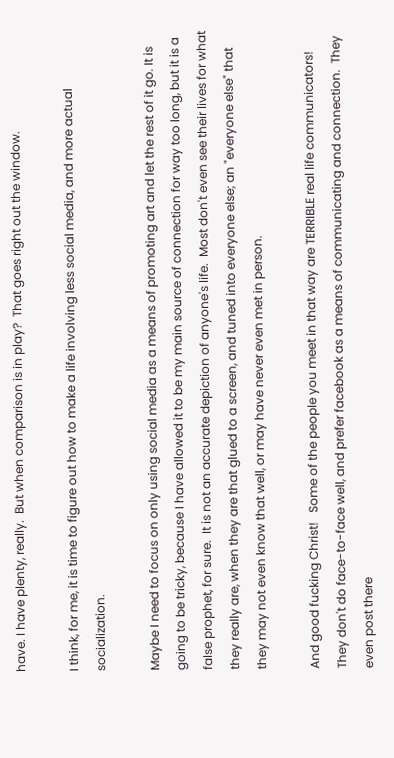have. I have plenty, really.  But when comparison is in play?  That goes right out the window.

I think, for me, it is time to figure out how to make a life involving less social media, and more actual socialization.

Maybe I need to focus on only using social media as a means of promoting art and let the rest of it go. It is going to be tricky, because I have allowed it to be my main source of connection for way too long, but it is a false prophet, for sure.  It is not an accurate depiction of anyone's life.  Most don't even see their lives for what they really are, when they are that glued to a screen, and tuned into everyone else; an "everyone else" that they may not even know that well, or may have never even met in person.

And good fucking Christ!   Some of the people you meet in that way are TERRIBLE real life communicators!  They don't do face-to-face well, and prefer facebook as a means of communicating and connection.  They even post there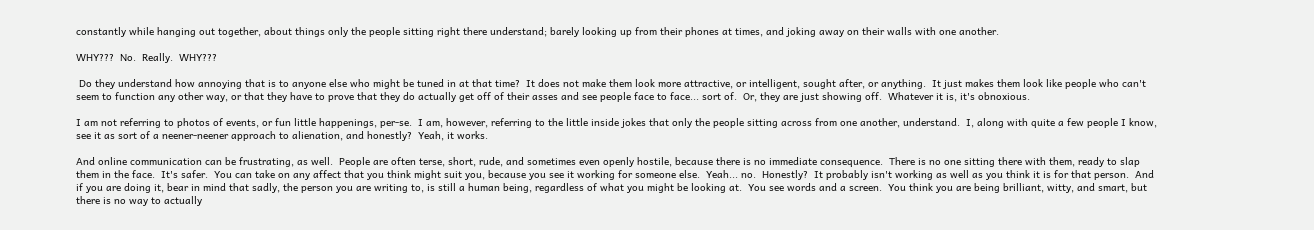constantly while hanging out together, about things only the people sitting right there understand; barely looking up from their phones at times, and joking away on their walls with one another.

WHY???  No.  Really.  WHY???

 Do they understand how annoying that is to anyone else who might be tuned in at that time?  It does not make them look more attractive, or intelligent, sought after, or anything.  It just makes them look like people who can't seem to function any other way, or that they have to prove that they do actually get off of their asses and see people face to face... sort of.  Or, they are just showing off.  Whatever it is, it's obnoxious.

I am not referring to photos of events, or fun little happenings, per-se.  I am, however, referring to the little inside jokes that only the people sitting across from one another, understand.  I, along with quite a few people I know, see it as sort of a neener-neener approach to alienation, and honestly?  Yeah, it works.

And online communication can be frustrating, as well.  People are often terse, short, rude, and sometimes even openly hostile, because there is no immediate consequence.  There is no one sitting there with them, ready to slap them in the face.  It's safer.  You can take on any affect that you think might suit you, because you see it working for someone else.  Yeah... no.  Honestly?  It probably isn't working as well as you think it is for that person.  And if you are doing it, bear in mind that sadly, the person you are writing to, is still a human being, regardless of what you might be looking at.  You see words and a screen.  You think you are being brilliant, witty, and smart, but there is no way to actually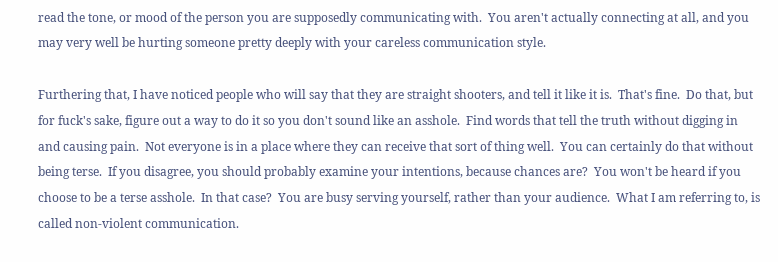read the tone, or mood of the person you are supposedly communicating with.  You aren't actually connecting at all, and you may very well be hurting someone pretty deeply with your careless communication style.

Furthering that, I have noticed people who will say that they are straight shooters, and tell it like it is.  That's fine.  Do that, but for fuck's sake, figure out a way to do it so you don't sound like an asshole.  Find words that tell the truth without digging in and causing pain.  Not everyone is in a place where they can receive that sort of thing well.  You can certainly do that without being terse.  If you disagree, you should probably examine your intentions, because chances are?  You won't be heard if you choose to be a terse asshole.  In that case?  You are busy serving yourself, rather than your audience.  What I am referring to, is called non-violent communication.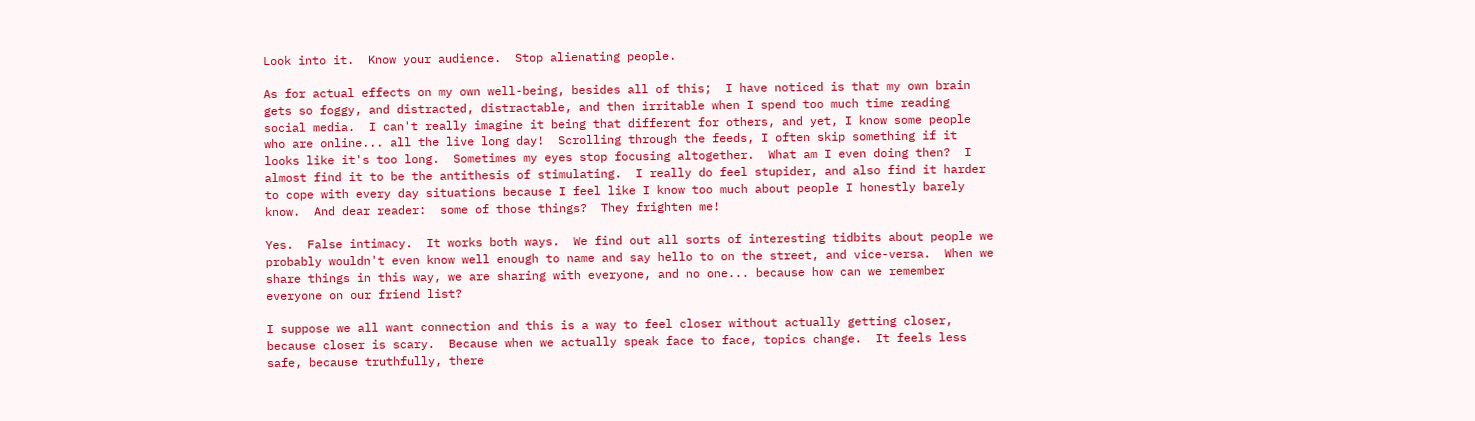Look into it.  Know your audience.  Stop alienating people.

As for actual effects on my own well-being, besides all of this;  I have noticed is that my own brain gets so foggy, and distracted, distractable, and then irritable when I spend too much time reading social media.  I can't really imagine it being that different for others, and yet, I know some people who are online... all the live long day!  Scrolling through the feeds, I often skip something if it looks like it's too long.  Sometimes my eyes stop focusing altogether.  What am I even doing then?  I almost find it to be the antithesis of stimulating.  I really do feel stupider, and also find it harder to cope with every day situations because I feel like I know too much about people I honestly barely know.  And dear reader:  some of those things?  They frighten me!

Yes.  False intimacy.  It works both ways.  We find out all sorts of interesting tidbits about people we probably wouldn't even know well enough to name and say hello to on the street, and vice-versa.  When we share things in this way, we are sharing with everyone, and no one... because how can we remember everyone on our friend list?

I suppose we all want connection and this is a way to feel closer without actually getting closer, because closer is scary.  Because when we actually speak face to face, topics change.  It feels less safe, because truthfully, there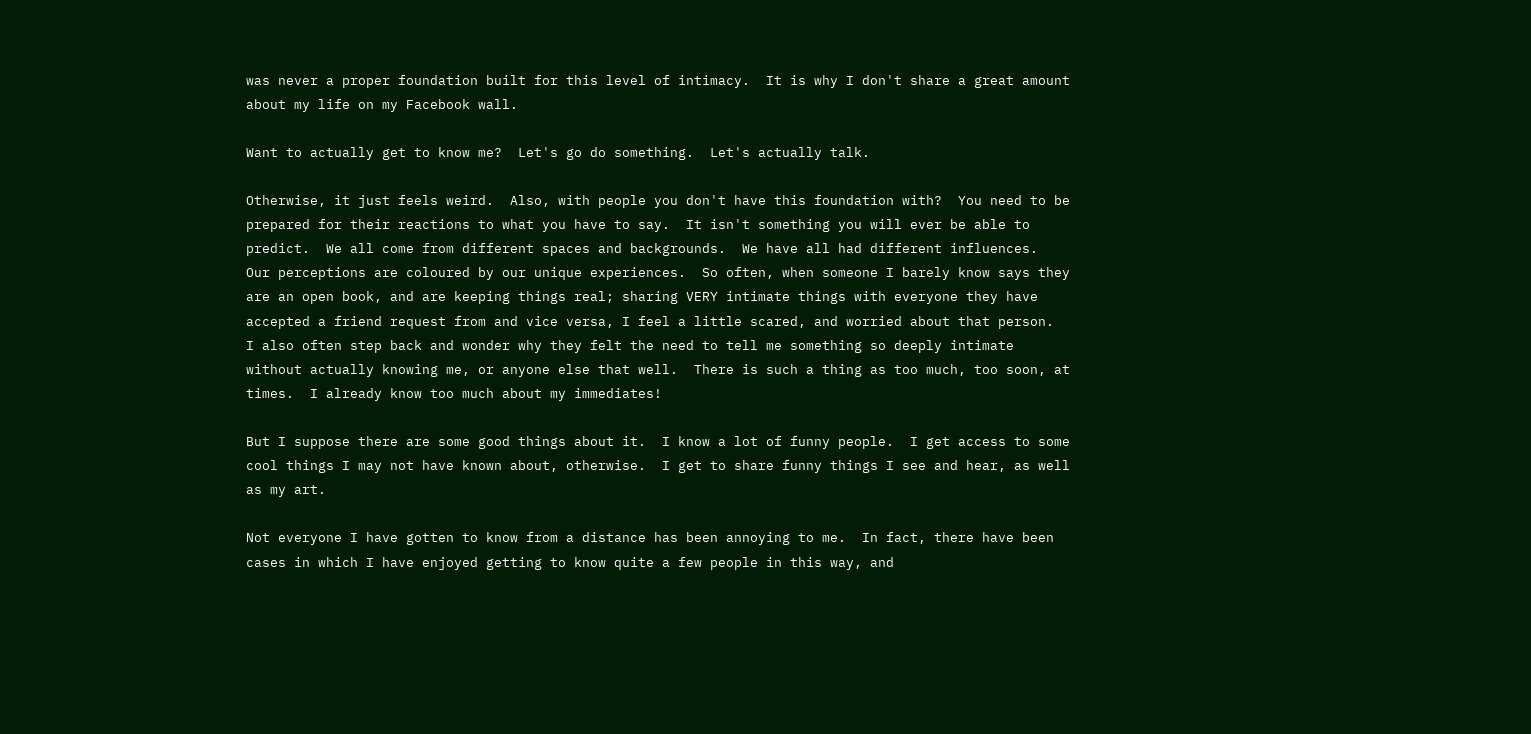was never a proper foundation built for this level of intimacy.  It is why I don't share a great amount about my life on my Facebook wall.

Want to actually get to know me?  Let's go do something.  Let's actually talk.

Otherwise, it just feels weird.  Also, with people you don't have this foundation with?  You need to be prepared for their reactions to what you have to say.  It isn't something you will ever be able to predict.  We all come from different spaces and backgrounds.  We have all had different influences.  Our perceptions are coloured by our unique experiences.  So often, when someone I barely know says they are an open book, and are keeping things real; sharing VERY intimate things with everyone they have accepted a friend request from and vice versa, I feel a little scared, and worried about that person.  I also often step back and wonder why they felt the need to tell me something so deeply intimate without actually knowing me, or anyone else that well.  There is such a thing as too much, too soon, at times.  I already know too much about my immediates!

But I suppose there are some good things about it.  I know a lot of funny people.  I get access to some cool things I may not have known about, otherwise.  I get to share funny things I see and hear, as well as my art.

Not everyone I have gotten to know from a distance has been annoying to me.  In fact, there have been cases in which I have enjoyed getting to know quite a few people in this way, and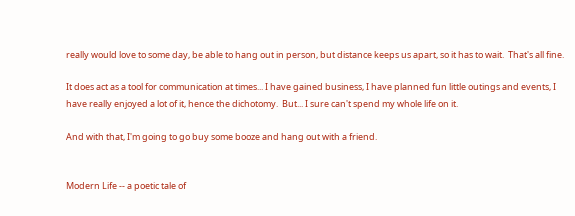really would love to some day, be able to hang out in person, but distance keeps us apart, so it has to wait.  That's all fine.

It does act as a tool for communication at times... I have gained business, I have planned fun little outings and events, I have really enjoyed a lot of it, hence the dichotomy.  But... I sure can't spend my whole life on it.

And with that, I'm going to go buy some booze and hang out with a friend.


Modern Life -- a poetic tale of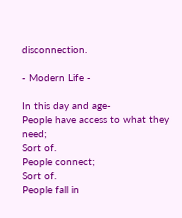disconnection.

- Modern Life -

In this day and age-
People have access to what they need;
Sort of.
People connect;
Sort of.
People fall in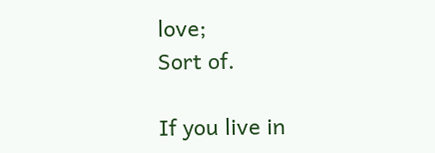love;
Sort of.

If you live in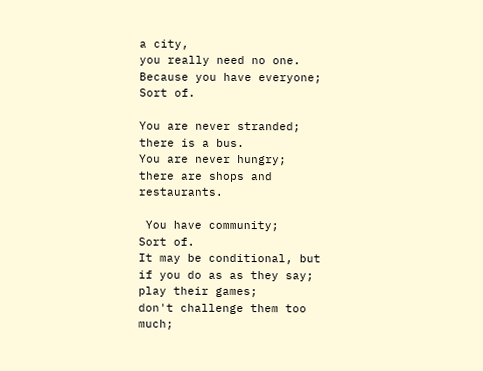a city,
you really need no one.
Because you have everyone;
Sort of.

You are never stranded;
there is a bus.
You are never hungry;
there are shops and restaurants.

 You have community;
Sort of.
It may be conditional, but if you do as as they say;
play their games;
don't challenge them too much;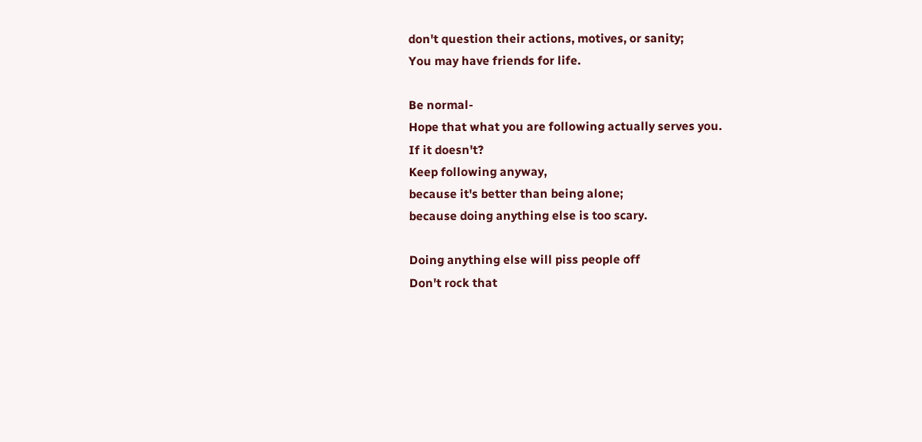don't question their actions, motives, or sanity;
You may have friends for life.

Be normal-
Hope that what you are following actually serves you.
If it doesn't?
Keep following anyway,
because it's better than being alone;
because doing anything else is too scary.

Doing anything else will piss people off
Don't rock that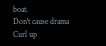boat.
Don't cause drama
Curl up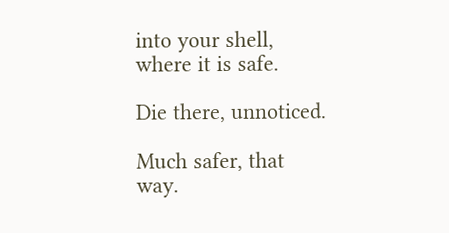into your shell, where it is safe.

Die there, unnoticed.

Much safer, that way.